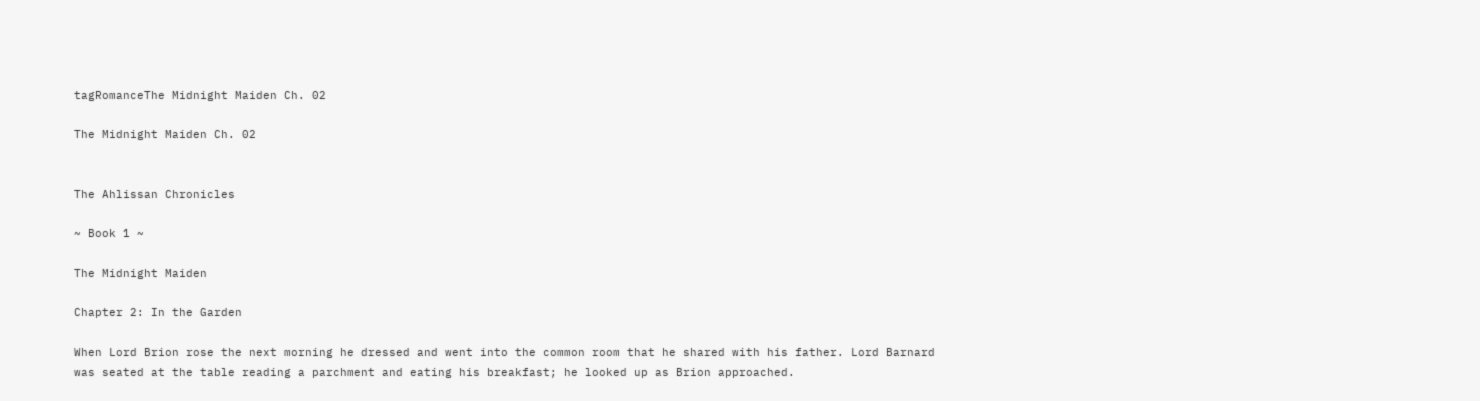tagRomanceThe Midnight Maiden Ch. 02

The Midnight Maiden Ch. 02


The Ahlissan Chronicles

~ Book 1 ~

The Midnight Maiden

Chapter 2: In the Garden

When Lord Brion rose the next morning he dressed and went into the common room that he shared with his father. Lord Barnard was seated at the table reading a parchment and eating his breakfast; he looked up as Brion approached.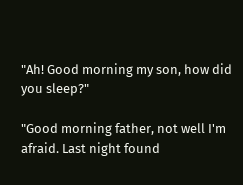"Ah! Good morning my son, how did you sleep?"

"Good morning father, not well I'm afraid. Last night found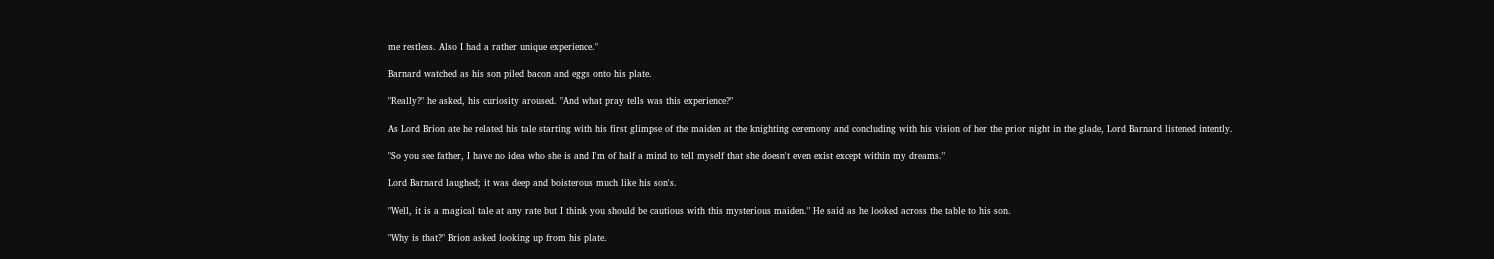me restless. Also I had a rather unique experience."

Barnard watched as his son piled bacon and eggs onto his plate.

"Really?" he asked, his curiosity aroused. "And what pray tells was this experience?"

As Lord Brion ate he related his tale starting with his first glimpse of the maiden at the knighting ceremony and concluding with his vision of her the prior night in the glade, Lord Barnard listened intently.

"So you see father, I have no idea who she is and I'm of half a mind to tell myself that she doesn't even exist except within my dreams."

Lord Barnard laughed; it was deep and boisterous much like his son's.

"Well, it is a magical tale at any rate but I think you should be cautious with this mysterious maiden." He said as he looked across the table to his son.

"Why is that?" Brion asked looking up from his plate.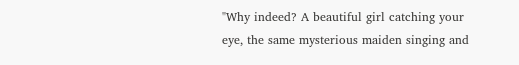"Why indeed? A beautiful girl catching your eye, the same mysterious maiden singing and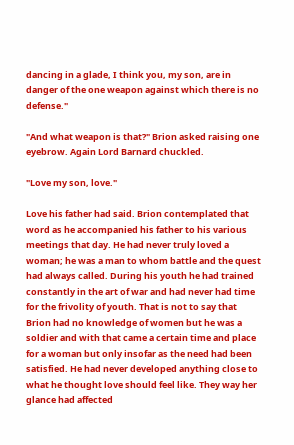dancing in a glade, I think you, my son, are in danger of the one weapon against which there is no defense."

"And what weapon is that?" Brion asked raising one eyebrow. Again Lord Barnard chuckled.

"Love my son, love."

Love his father had said. Brion contemplated that word as he accompanied his father to his various meetings that day. He had never truly loved a woman; he was a man to whom battle and the quest had always called. During his youth he had trained constantly in the art of war and had never had time for the frivolity of youth. That is not to say that Brion had no knowledge of women but he was a soldier and with that came a certain time and place for a woman but only insofar as the need had been satisfied. He had never developed anything close to what he thought love should feel like. They way her glance had affected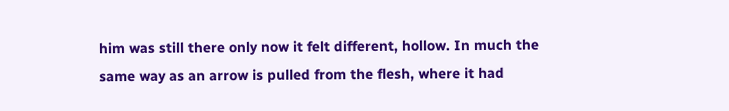him was still there only now it felt different, hollow. In much the same way as an arrow is pulled from the flesh, where it had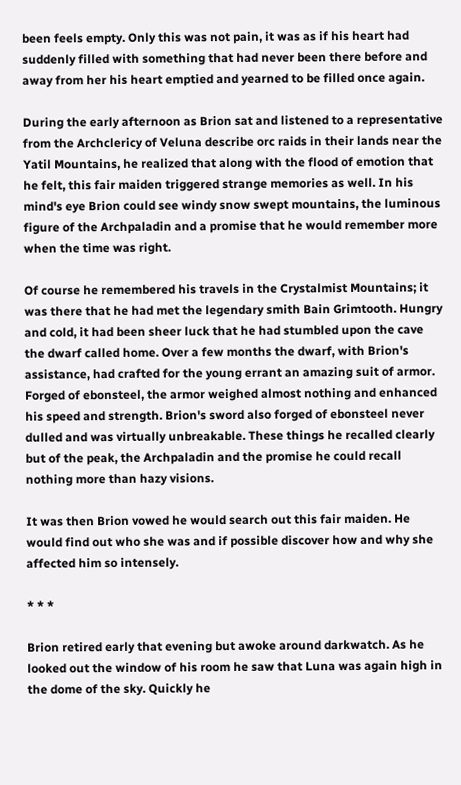been feels empty. Only this was not pain, it was as if his heart had suddenly filled with something that had never been there before and away from her his heart emptied and yearned to be filled once again.

During the early afternoon as Brion sat and listened to a representative from the Archclericy of Veluna describe orc raids in their lands near the Yatil Mountains, he realized that along with the flood of emotion that he felt, this fair maiden triggered strange memories as well. In his mind's eye Brion could see windy snow swept mountains, the luminous figure of the Archpaladin and a promise that he would remember more when the time was right.

Of course he remembered his travels in the Crystalmist Mountains; it was there that he had met the legendary smith Bain Grimtooth. Hungry and cold, it had been sheer luck that he had stumbled upon the cave the dwarf called home. Over a few months the dwarf, with Brion's assistance, had crafted for the young errant an amazing suit of armor. Forged of ebonsteel, the armor weighed almost nothing and enhanced his speed and strength. Brion's sword also forged of ebonsteel never dulled and was virtually unbreakable. These things he recalled clearly but of the peak, the Archpaladin and the promise he could recall nothing more than hazy visions.

It was then Brion vowed he would search out this fair maiden. He would find out who she was and if possible discover how and why she affected him so intensely.

* * *

Brion retired early that evening but awoke around darkwatch. As he looked out the window of his room he saw that Luna was again high in the dome of the sky. Quickly he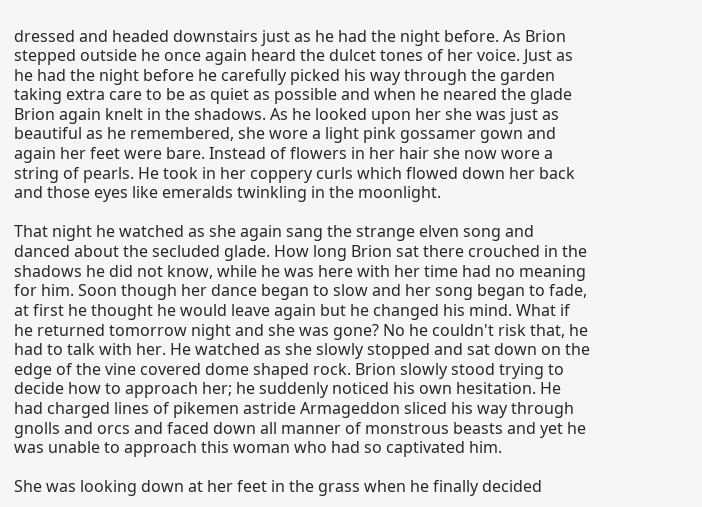dressed and headed downstairs just as he had the night before. As Brion stepped outside he once again heard the dulcet tones of her voice. Just as he had the night before he carefully picked his way through the garden taking extra care to be as quiet as possible and when he neared the glade Brion again knelt in the shadows. As he looked upon her she was just as beautiful as he remembered, she wore a light pink gossamer gown and again her feet were bare. Instead of flowers in her hair she now wore a string of pearls. He took in her coppery curls which flowed down her back and those eyes like emeralds twinkling in the moonlight.

That night he watched as she again sang the strange elven song and danced about the secluded glade. How long Brion sat there crouched in the shadows he did not know, while he was here with her time had no meaning for him. Soon though her dance began to slow and her song began to fade, at first he thought he would leave again but he changed his mind. What if he returned tomorrow night and she was gone? No he couldn't risk that, he had to talk with her. He watched as she slowly stopped and sat down on the edge of the vine covered dome shaped rock. Brion slowly stood trying to decide how to approach her; he suddenly noticed his own hesitation. He had charged lines of pikemen astride Armageddon sliced his way through gnolls and orcs and faced down all manner of monstrous beasts and yet he was unable to approach this woman who had so captivated him.

She was looking down at her feet in the grass when he finally decided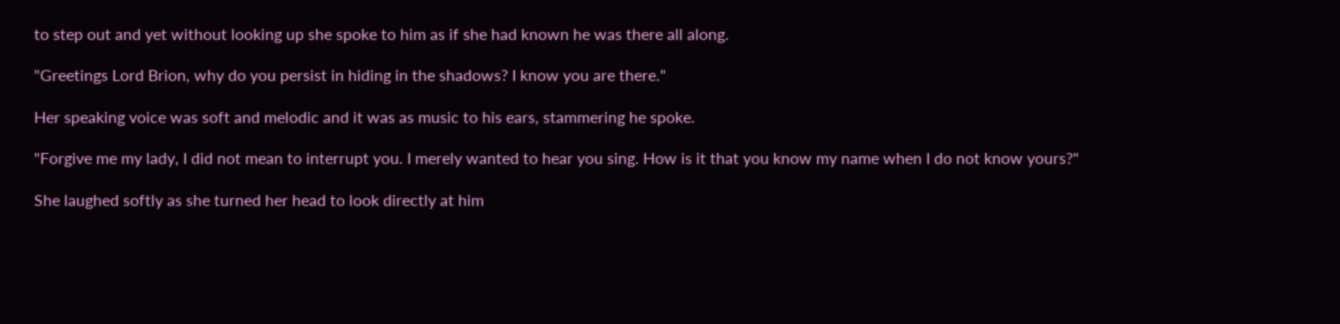to step out and yet without looking up she spoke to him as if she had known he was there all along.

"Greetings Lord Brion, why do you persist in hiding in the shadows? I know you are there."

Her speaking voice was soft and melodic and it was as music to his ears, stammering he spoke.

"Forgive me my lady, I did not mean to interrupt you. I merely wanted to hear you sing. How is it that you know my name when I do not know yours?"

She laughed softly as she turned her head to look directly at him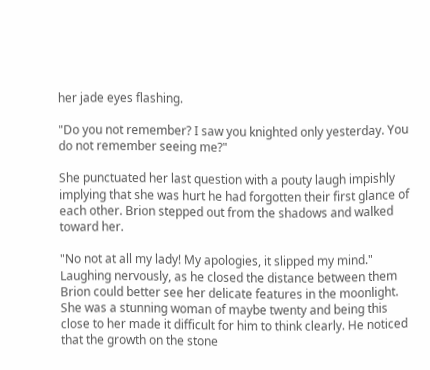her jade eyes flashing.

"Do you not remember? I saw you knighted only yesterday. You do not remember seeing me?"

She punctuated her last question with a pouty laugh impishly implying that she was hurt he had forgotten their first glance of each other. Brion stepped out from the shadows and walked toward her.

"No not at all my lady! My apologies, it slipped my mind." Laughing nervously, as he closed the distance between them Brion could better see her delicate features in the moonlight. She was a stunning woman of maybe twenty and being this close to her made it difficult for him to think clearly. He noticed that the growth on the stone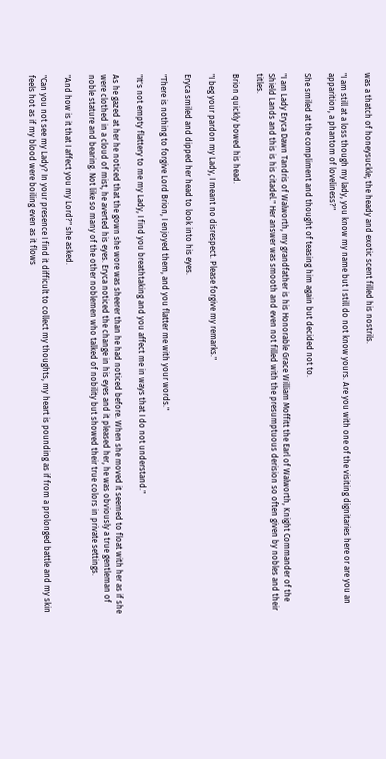was a thatch of honeysuckle; the heady and exotic scent filled his nostrils.

"I am still at a loss though my lady, you know my name but I still do not know yours. Are you with one of the visiting dignitaries here or are you an apparition, a phantom of loveliness?"

She smiled at the compliment and thought of teasing him again but decided not to.

"I am Lady Eryca Dawn Tandris of Walworth, my grandfather is his Honorable Grace William Moffitt the Earl of Walworth, Knight Commander of the Shield Lands and this is his citadel." Her answer was smooth and even not filled with the presumptuous derision so often given by nobles and their titles.

Brion quickly bowed his head.

"I beg your pardon my Lady, I meant no disrespect. Please forgive my remarks."

Eryca smiled and dipped her head to look into his eyes.

"There is nothing to forgive Lord Brion, I enjoyed them, and you flatter me with your words."

"It's not empty flattery to me my Lady, I find you breathtaking and you affect me in ways that I do not understand."

As he gazed at her he noticed that the gown she wore was sheerer than he had noticed before. When she moved it seemed to float with her as if she were clothed in a cloud of mist, he averted his eyes. Eryca noticed the change in his eyes and it pleased her, he was obviously a true gentleman of noble stature and bearing. Not like so many of the other noblemen who talked of nobility but showed their true colors in private settings.

"And how is it that I affect you my Lord?" she asked.

"Can you not see my Lady? In your presence I find it difficult to collect my thoughts, my heart is pounding as if from a prolonged battle and my skin feels hot as if my blood were boiling even as it flows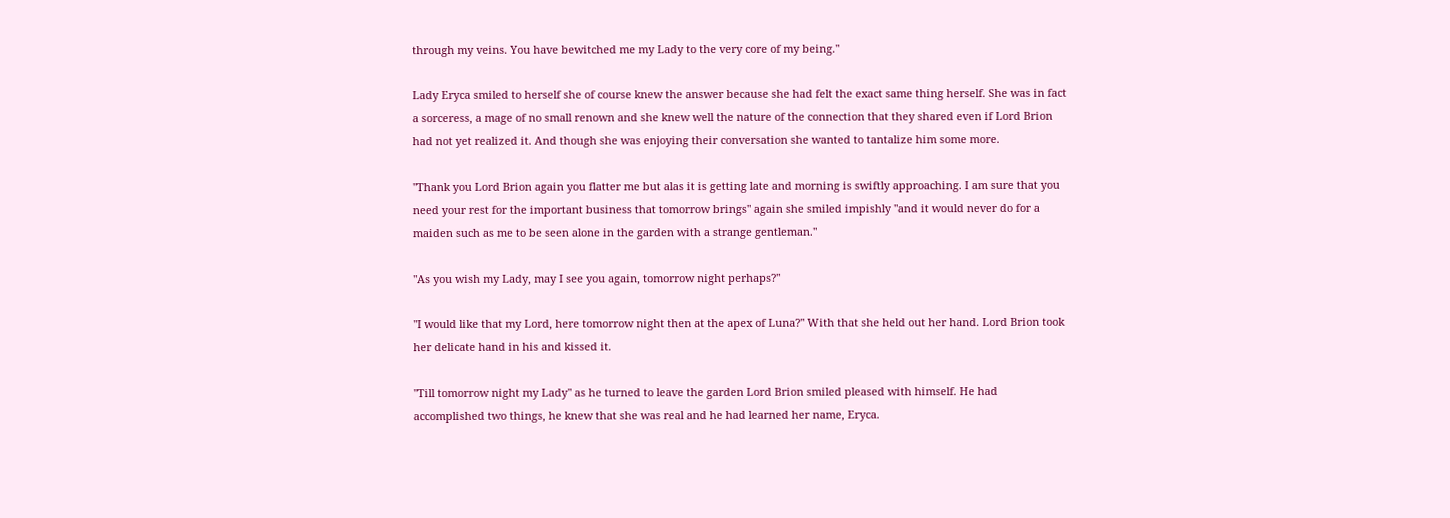through my veins. You have bewitched me my Lady to the very core of my being."

Lady Eryca smiled to herself she of course knew the answer because she had felt the exact same thing herself. She was in fact a sorceress, a mage of no small renown and she knew well the nature of the connection that they shared even if Lord Brion had not yet realized it. And though she was enjoying their conversation she wanted to tantalize him some more.

"Thank you Lord Brion again you flatter me but alas it is getting late and morning is swiftly approaching. I am sure that you need your rest for the important business that tomorrow brings" again she smiled impishly "and it would never do for a maiden such as me to be seen alone in the garden with a strange gentleman."

"As you wish my Lady, may I see you again, tomorrow night perhaps?"

"I would like that my Lord, here tomorrow night then at the apex of Luna?" With that she held out her hand. Lord Brion took her delicate hand in his and kissed it.

"Till tomorrow night my Lady" as he turned to leave the garden Lord Brion smiled pleased with himself. He had accomplished two things, he knew that she was real and he had learned her name, Eryca.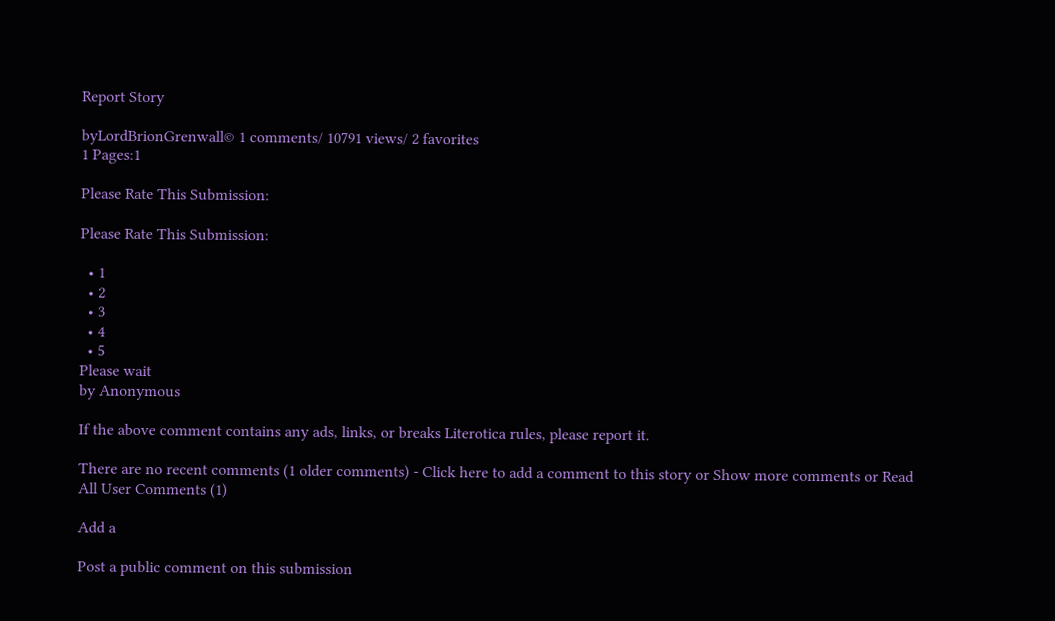Report Story

byLordBrionGrenwall© 1 comments/ 10791 views/ 2 favorites
1 Pages:1

Please Rate This Submission:

Please Rate This Submission:

  • 1
  • 2
  • 3
  • 4
  • 5
Please wait
by Anonymous

If the above comment contains any ads, links, or breaks Literotica rules, please report it.

There are no recent comments (1 older comments) - Click here to add a comment to this story or Show more comments or Read All User Comments (1)

Add a

Post a public comment on this submission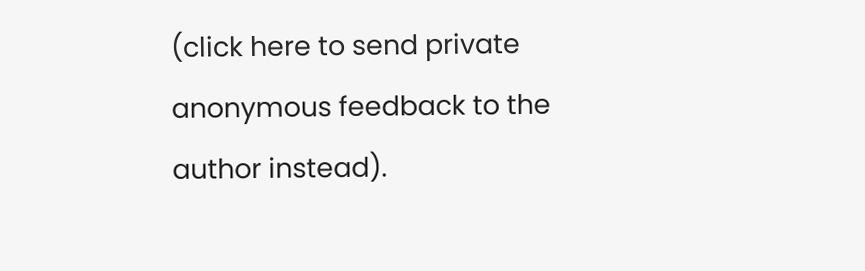(click here to send private anonymous feedback to the author instead).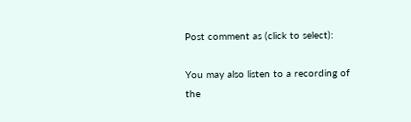Post comment as (click to select):

You may also listen to a recording of the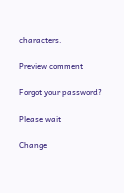characters.

Preview comment

Forgot your password?

Please wait

Change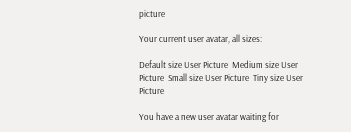picture

Your current user avatar, all sizes:

Default size User Picture  Medium size User Picture  Small size User Picture  Tiny size User Picture

You have a new user avatar waiting for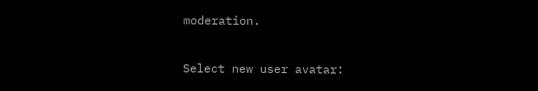moderation.

Select new user avatar: